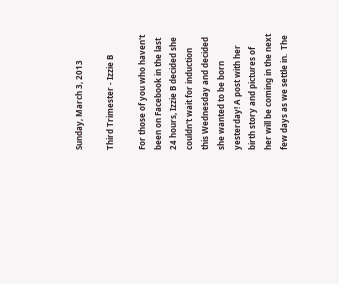Sunday, March 3, 2013

Third Trimester - Izzie B

For those of you who haven't been on Facebook in the last 24 hours, Izzie B decided she couldn't wait for induction this Wednesday and decided she wanted to be born yesterday! A post with her birth story and pictures of her will be coming in the next few days as we settle in.  The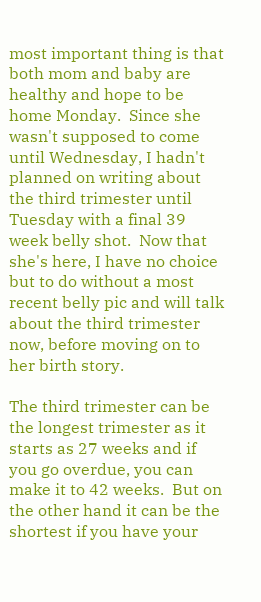most important thing is that both mom and baby are healthy and hope to be home Monday.  Since she wasn't supposed to come until Wednesday, I hadn't planned on writing about the third trimester until Tuesday with a final 39 week belly shot.  Now that she's here, I have no choice but to do without a most recent belly pic and will talk about the third trimester now, before moving on to her birth story.

The third trimester can be the longest trimester as it starts as 27 weeks and if you go overdue, you can make it to 42 weeks.  But on the other hand it can be the shortest if you have your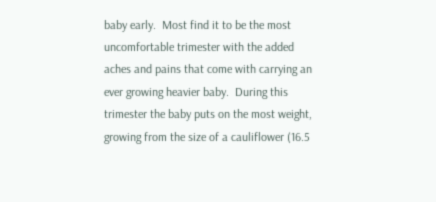baby early.  Most find it to be the most uncomfortable trimester with the added aches and pains that come with carrying an ever growing heavier baby.  During this trimester the baby puts on the most weight, growing from the size of a cauliflower (16.5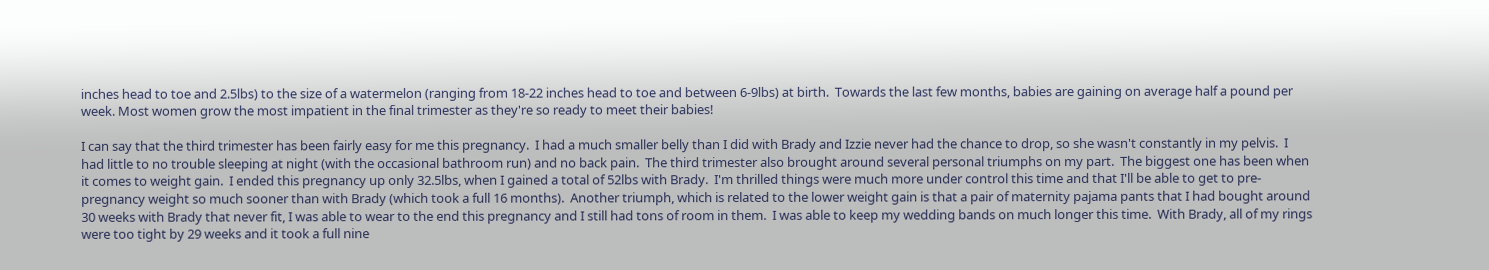inches head to toe and 2.5lbs) to the size of a watermelon (ranging from 18-22 inches head to toe and between 6-9lbs) at birth.  Towards the last few months, babies are gaining on average half a pound per week. Most women grow the most impatient in the final trimester as they're so ready to meet their babies!

I can say that the third trimester has been fairly easy for me this pregnancy.  I had a much smaller belly than I did with Brady and Izzie never had the chance to drop, so she wasn't constantly in my pelvis.  I had little to no trouble sleeping at night (with the occasional bathroom run) and no back pain.  The third trimester also brought around several personal triumphs on my part.  The biggest one has been when it comes to weight gain.  I ended this pregnancy up only 32.5lbs, when I gained a total of 52lbs with Brady.  I'm thrilled things were much more under control this time and that I'll be able to get to pre-pregnancy weight so much sooner than with Brady (which took a full 16 months).  Another triumph, which is related to the lower weight gain is that a pair of maternity pajama pants that I had bought around 30 weeks with Brady that never fit, I was able to wear to the end this pregnancy and I still had tons of room in them.  I was able to keep my wedding bands on much longer this time.  With Brady, all of my rings were too tight by 29 weeks and it took a full nine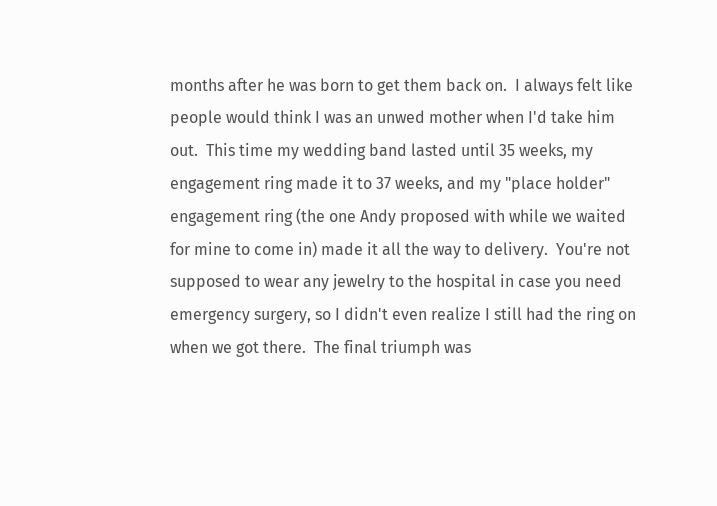months after he was born to get them back on.  I always felt like people would think I was an unwed mother when I'd take him out.  This time my wedding band lasted until 35 weeks, my engagement ring made it to 37 weeks, and my "place holder" engagement ring (the one Andy proposed with while we waited for mine to come in) made it all the way to delivery.  You're not supposed to wear any jewelry to the hospital in case you need emergency surgery, so I didn't even realize I still had the ring on when we got there.  The final triumph was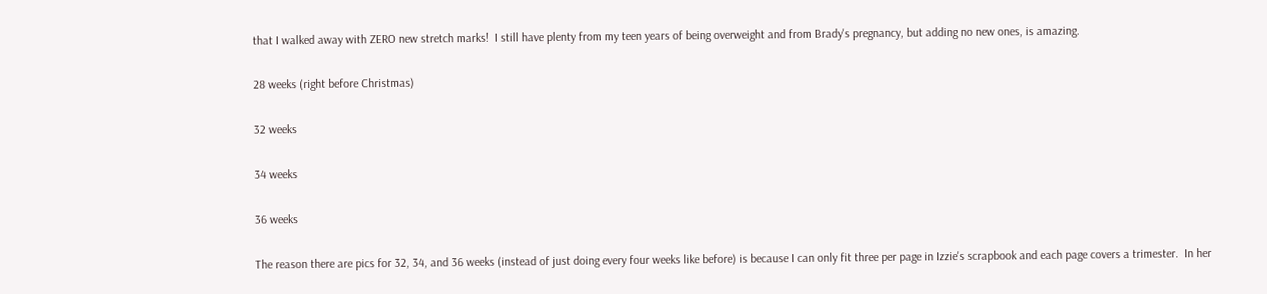that I walked away with ZERO new stretch marks!  I still have plenty from my teen years of being overweight and from Brady's pregnancy, but adding no new ones, is amazing.

28 weeks (right before Christmas)

32 weeks

34 weeks

36 weeks

The reason there are pics for 32, 34, and 36 weeks (instead of just doing every four weeks like before) is because I can only fit three per page in Izzie's scrapbook and each page covers a trimester.  In her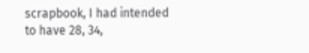scrapbook, I had intended to have 28, 34,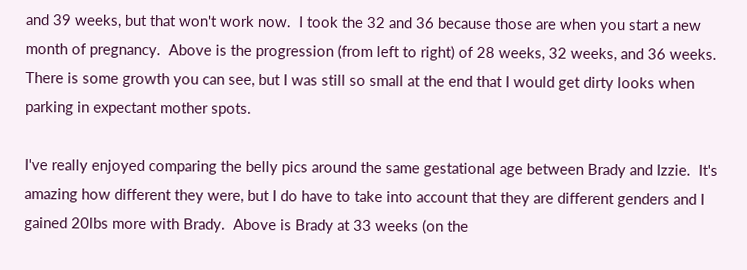and 39 weeks, but that won't work now.  I took the 32 and 36 because those are when you start a new month of pregnancy.  Above is the progression (from left to right) of 28 weeks, 32 weeks, and 36 weeks.  There is some growth you can see, but I was still so small at the end that I would get dirty looks when parking in expectant mother spots.

I've really enjoyed comparing the belly pics around the same gestational age between Brady and Izzie.  It's amazing how different they were, but I do have to take into account that they are different genders and I gained 20lbs more with Brady.  Above is Brady at 33 weeks (on the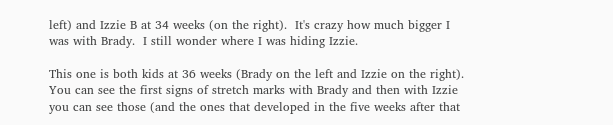left) and Izzie B at 34 weeks (on the right).  It's crazy how much bigger I was with Brady.  I still wonder where I was hiding Izzie.

This one is both kids at 36 weeks (Brady on the left and Izzie on the right).  You can see the first signs of stretch marks with Brady and then with Izzie you can see those (and the ones that developed in the five weeks after that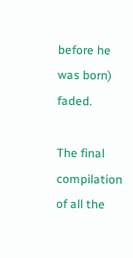before he was born) faded.

The final compilation of all the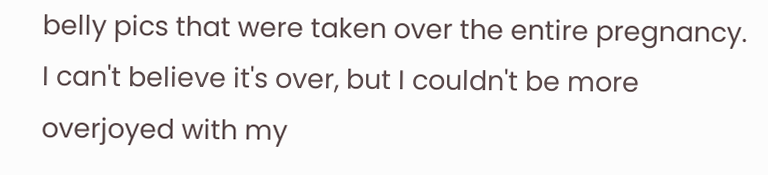belly pics that were taken over the entire pregnancy.  I can't believe it's over, but I couldn't be more overjoyed with my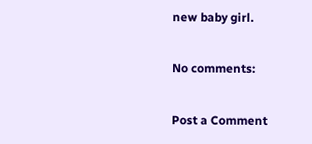new baby girl.

No comments:

Post a Comment